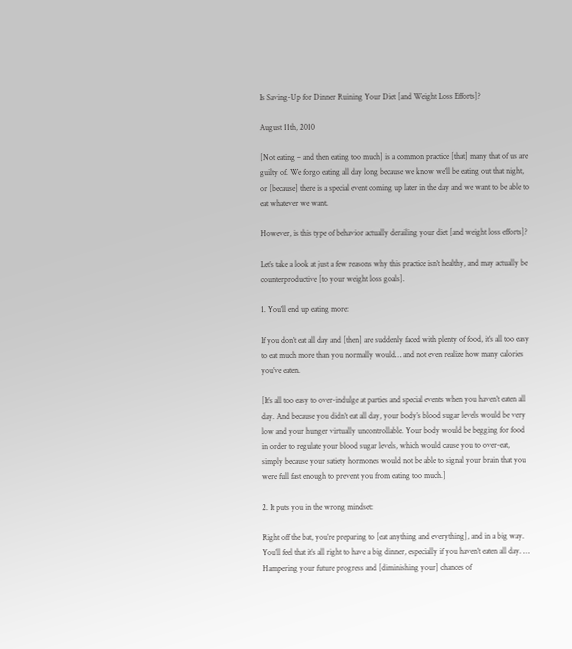Is Saving-Up for Dinner Ruining Your Diet [and Weight Loss Efforts]?

August 11th, 2010

[Not eating – and then eating too much] is a common practice [that] many that of us are guilty of. We forgo eating all day long because we know we’ll be eating out that night, or [because] there is a special event coming up later in the day and we want to be able to eat whatever we want.

However, is this type of behavior actually derailing your diet [and weight loss efforts]?

Let’s take a look at just a few reasons why this practice isn’t healthy, and may actually be counterproductive [to your weight loss goals].

1. You’ll end up eating more:

If you don’t eat all day and [then] are suddenly faced with plenty of food, it’s all too easy to eat much more than you normally would… and not even realize how many calories you’ve eaten.

[It’s all too easy to over-indulge at parties and special events when you haven’t eaten all day. And because you didn’t eat all day, your body’s blood sugar levels would be very low and your hunger virtually uncontrollable. Your body would be begging for food in order to regulate your blood sugar levels, which would cause you to over-eat, simply because your satiety hormones would not be able to signal your brain that you were full fast enough to prevent you from eating too much.]

2. It puts you in the wrong mindset:

Right off the bat, you’re preparing to [eat anything and everything], and in a big way. You’ll feel that it’s all right to have a big dinner, especially if you haven’t eaten all day. … Hampering your future progress and [diminishing your] chances of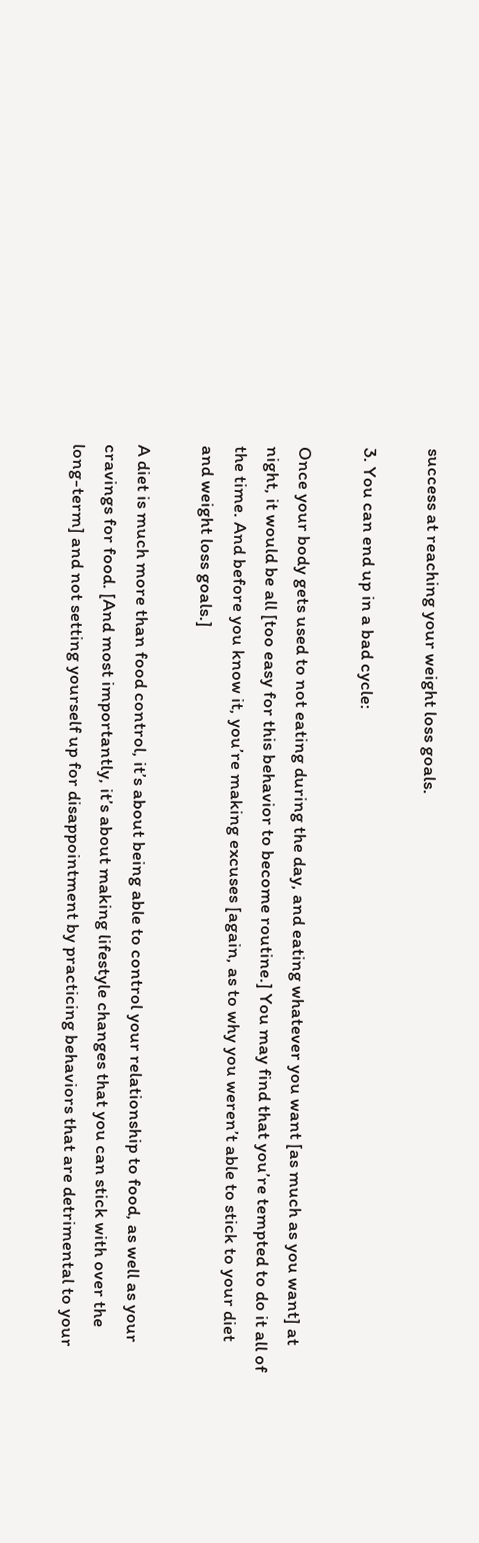success at reaching your weight loss goals.

3. You can end up in a bad cycle:

Once your body gets used to not eating during the day, and eating whatever you want [as much as you want] at night, it would be all [too easy for this behavior to become routine.] You may find that you’re tempted to do it all of the time. And before you know it, you’re making excuses [again, as to why you weren’t able to stick to your diet and weight loss goals.]

A diet is much more than food control, it’s about being able to control your relationship to food, as well as your cravings for food. [And most importantly, it’s about making lifestyle changes that you can stick with over the long-term] and not setting yourself up for disappointment by practicing behaviors that are detrimental to your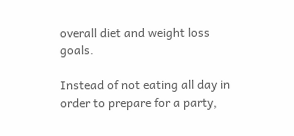overall diet and weight loss goals.

Instead of not eating all day in order to prepare for a party,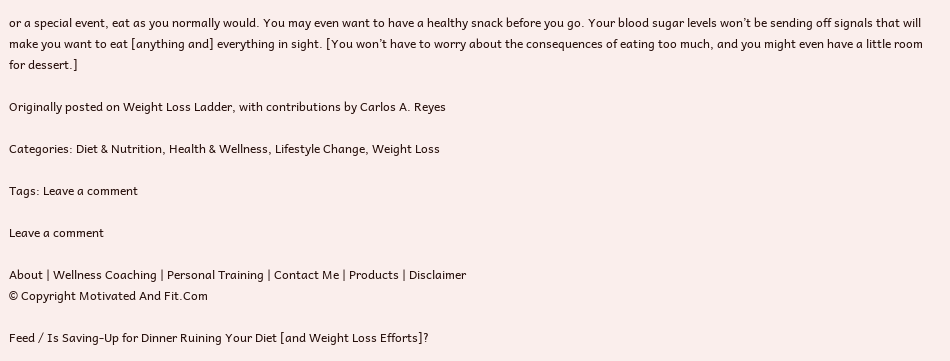or a special event, eat as you normally would. You may even want to have a healthy snack before you go. Your blood sugar levels won’t be sending off signals that will make you want to eat [anything and] everything in sight. [You won’t have to worry about the consequences of eating too much, and you might even have a little room for dessert.]

Originally posted on Weight Loss Ladder, with contributions by Carlos A. Reyes

Categories: Diet & Nutrition, Health & Wellness, Lifestyle Change, Weight Loss

Tags: Leave a comment

Leave a comment

About | Wellness Coaching | Personal Training | Contact Me | Products | Disclaimer
© Copyright Motivated And Fit.Com

Feed / Is Saving-Up for Dinner Ruining Your Diet [and Weight Loss Efforts]?